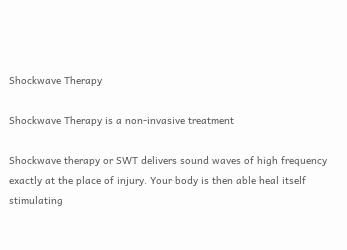Shockwave Therapy

Shockwave Therapy is a non-invasive treatment

Shockwave therapy or SWT delivers sound waves of high frequency exactly at the place of injury. Your body is then able heal itself stimulating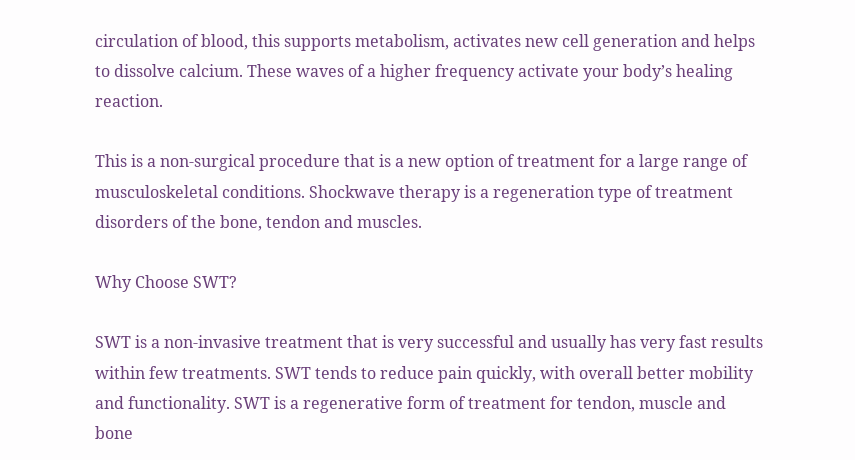circulation of blood, this supports metabolism, activates new cell generation and helps to dissolve calcium. These waves of a higher frequency activate your body’s healing reaction.

This is a non-surgical procedure that is a new option of treatment for a large range of musculoskeletal conditions. Shockwave therapy is a regeneration type of treatment disorders of the bone, tendon and muscles.

Why Choose SWT?

SWT is a non-invasive treatment that is very successful and usually has very fast results within few treatments. SWT tends to reduce pain quickly, with overall better mobility and functionality. SWT is a regenerative form of treatment for tendon, muscle and bone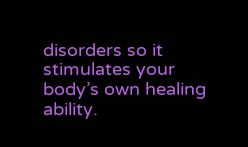disorders so it stimulates your body’s own healing ability.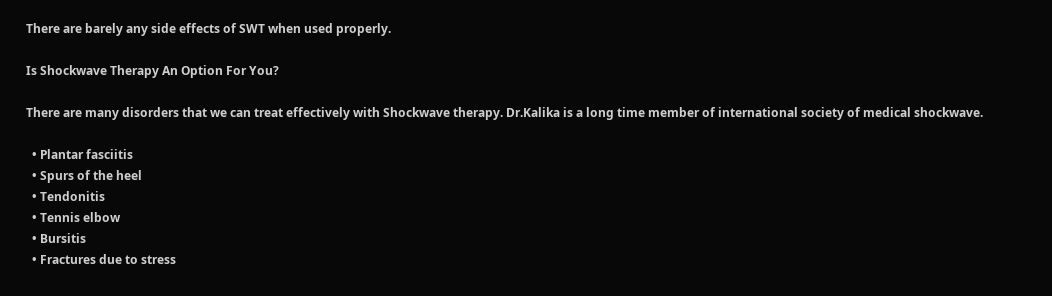There are barely any side effects of SWT when used properly.

Is Shockwave Therapy An Option For You?

There are many disorders that we can treat effectively with Shockwave therapy. Dr.Kalika is a long time member of international society of medical shockwave.

  • Plantar fasciitis
  • Spurs of the heel
  • Tendonitis
  • Tennis elbow
  • Bursitis
  • Fractures due to stress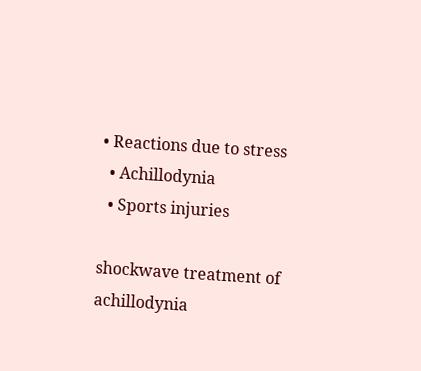• Reactions due to stress
  • Achillodynia
  • Sports injuries

shockwave treatment of achillodynia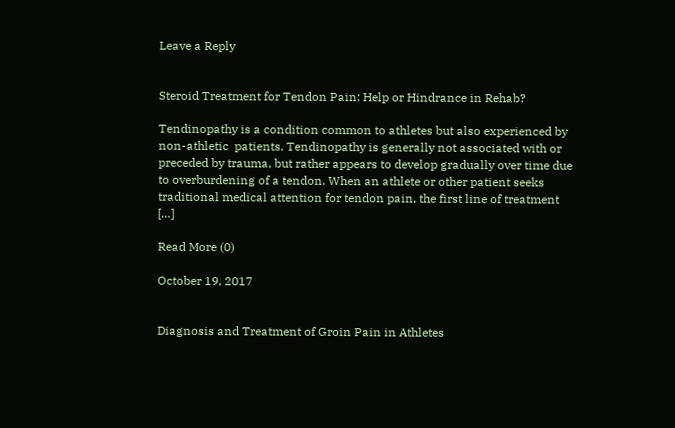Leave a Reply


Steroid Treatment for Tendon Pain: Help or Hindrance in Rehab?

Tendinopathy is a condition common to athletes but also experienced by non-athletic  patients. Tendinopathy is generally not associated with or preceded by trauma, but rather appears to develop gradually over time due to overburdening of a tendon. When an athlete or other patient seeks traditional medical attention for tendon pain, the first line of treatment […]

Read More (0)

October 19, 2017


Diagnosis and Treatment of Groin Pain in Athletes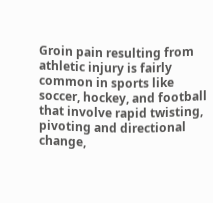Groin pain resulting from athletic injury is fairly common in sports like soccer, hockey, and football that involve rapid twisting, pivoting and directional change,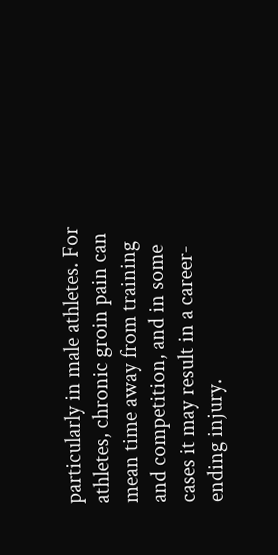particularly in male athletes. For athletes, chronic groin pain can mean time away from training and competition, and in some cases it may result in a career-ending injury.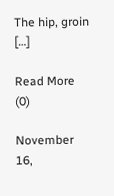The hip, groin […]

Read More (0)

November 16,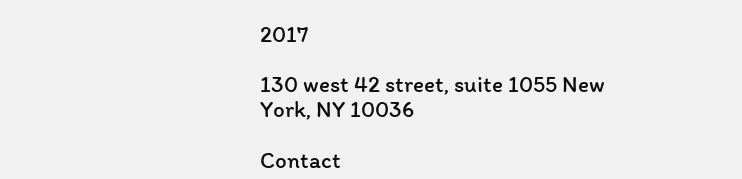2017

130 west 42 street, suite 1055 New York, NY 10036

Contact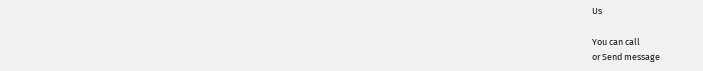Us

You can call
or Send message